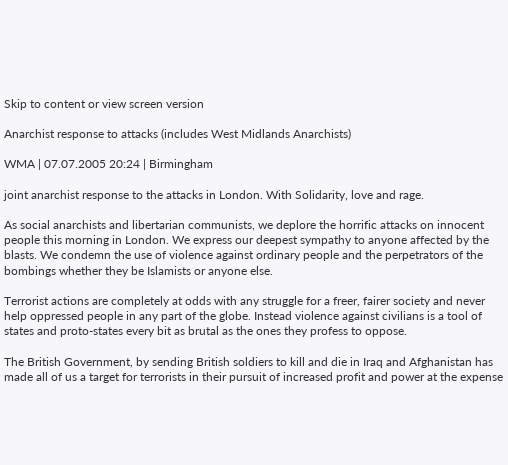Skip to content or view screen version

Anarchist response to attacks (includes West Midlands Anarchists)

WMA | 07.07.2005 20:24 | Birmingham

joint anarchist response to the attacks in London. With Solidarity, love and rage.

As social anarchists and libertarian communists, we deplore the horrific attacks on innocent people this morning in London. We express our deepest sympathy to anyone affected by the blasts. We condemn the use of violence against ordinary people and the perpetrators of the bombings whether they be Islamists or anyone else.

Terrorist actions are completely at odds with any struggle for a freer, fairer society and never help oppressed people in any part of the globe. Instead violence against civilians is a tool of states and proto-states every bit as brutal as the ones they profess to oppose.

The British Government, by sending British soldiers to kill and die in Iraq and Afghanistan has made all of us a target for terrorists in their pursuit of increased profit and power at the expense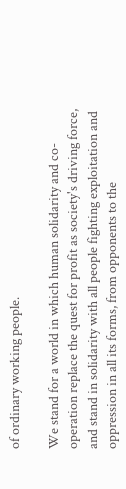of ordinary working people.

We stand for a world in which human solidarity and co-operation replace the quest for profit as society's driving force, and stand in solidarity with all people fighting exploitation and oppression in all its forms, from opponents to the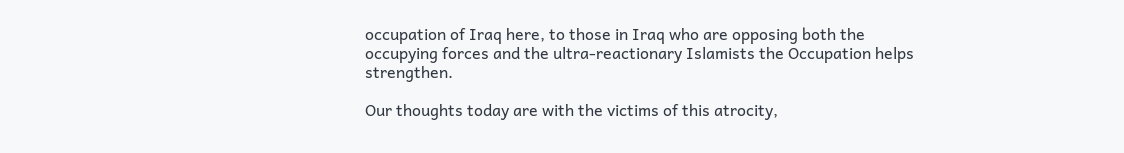occupation of Iraq here, to those in Iraq who are opposing both the occupying forces and the ultra-reactionary Islamists the Occupation helps strengthen.

Our thoughts today are with the victims of this atrocity,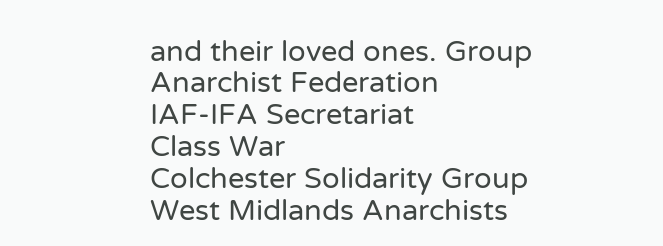and their loved ones. Group
Anarchist Federation
IAF-IFA Secretariat
Class War
Colchester Solidarity Group
West Midlands Anarchists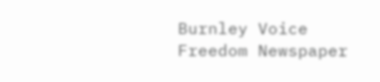Burnley Voice
Freedom Newspaper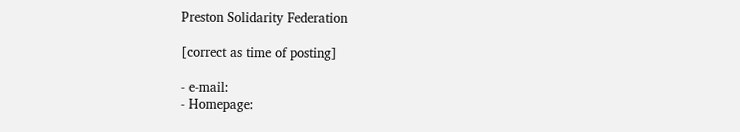Preston Solidarity Federation

[correct as time of posting]

- e-mail:
- Homepage: